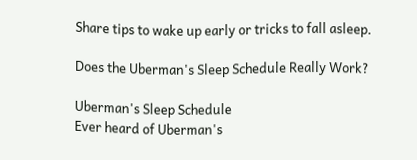Share tips to wake up early or tricks to fall asleep.

Does the Uberman's Sleep Schedule Really Work?

Uberman's Sleep Schedule
Ever heard of Uberman's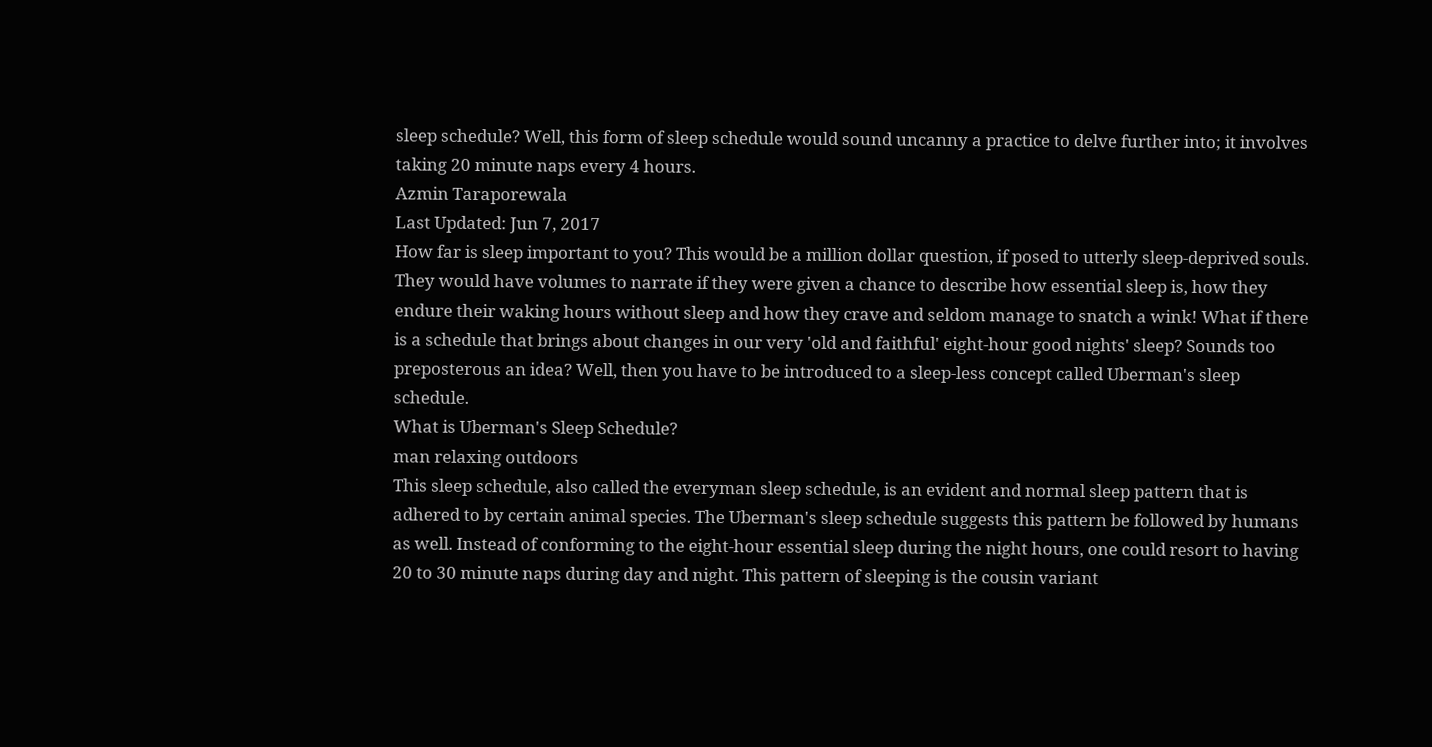sleep schedule? Well, this form of sleep schedule would sound uncanny a practice to delve further into; it involves taking 20 minute naps every 4 hours.
Azmin Taraporewala
Last Updated: Jun 7, 2017
How far is sleep important to you? This would be a million dollar question, if posed to utterly sleep-deprived souls. They would have volumes to narrate if they were given a chance to describe how essential sleep is, how they endure their waking hours without sleep and how they crave and seldom manage to snatch a wink! What if there is a schedule that brings about changes in our very 'old and faithful' eight-hour good nights' sleep? Sounds too preposterous an idea? Well, then you have to be introduced to a sleep-less concept called Uberman's sleep schedule.
What is Uberman's Sleep Schedule?
man relaxing outdoors
This sleep schedule, also called the everyman sleep schedule, is an evident and normal sleep pattern that is adhered to by certain animal species. The Uberman's sleep schedule suggests this pattern be followed by humans as well. Instead of conforming to the eight-hour essential sleep during the night hours, one could resort to having 20 to 30 minute naps during day and night. This pattern of sleeping is the cousin variant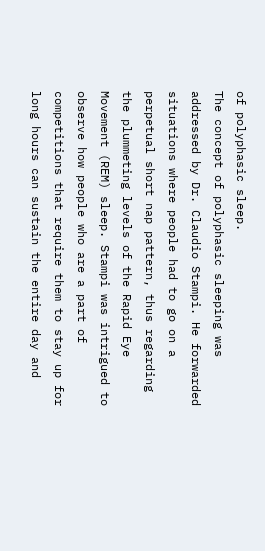of polyphasic sleep.
The concept of polyphasic sleeping was addressed by Dr. Claudio Stampi. He forwarded situations where people had to go on a perpetual short nap pattern, thus regarding the plummeting levels of the Rapid Eye Movement (REM) sleep. Stampi was intrigued to observe how people who are a part of competitions that require them to stay up for long hours can sustain the entire day and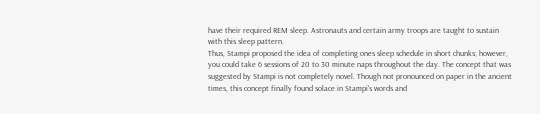have their required REM sleep. Astronauts and certain army troops are taught to sustain with this sleep pattern.
Thus, Stampi proposed the idea of completing ones sleep schedule in short chunks; however, you could take 6 sessions of 20 to 30 minute naps throughout the day. The concept that was suggested by Stampi is not completely novel. Though not pronounced on paper in the ancient times, this concept finally found solace in Stampi's words and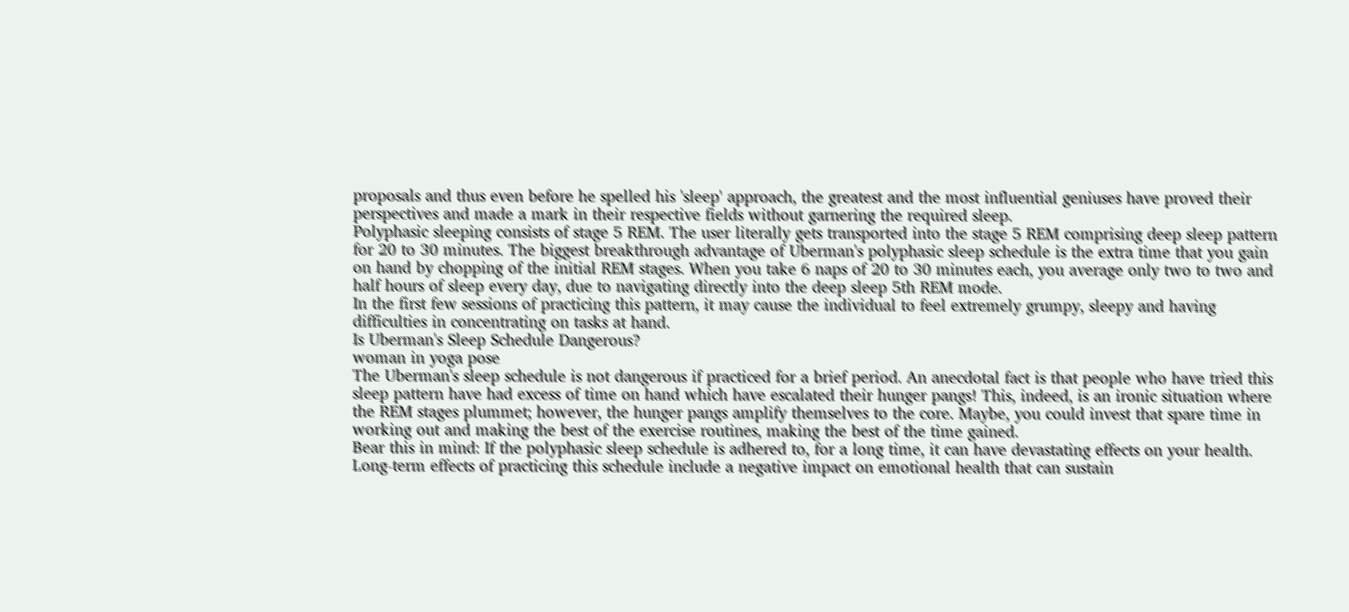proposals and thus even before he spelled his 'sleep' approach, the greatest and the most influential geniuses have proved their perspectives and made a mark in their respective fields without garnering the required sleep.
Polyphasic sleeping consists of stage 5 REM. The user literally gets transported into the stage 5 REM comprising deep sleep pattern for 20 to 30 minutes. The biggest breakthrough advantage of Uberman's polyphasic sleep schedule is the extra time that you gain on hand by chopping of the initial REM stages. When you take 6 naps of 20 to 30 minutes each, you average only two to two and half hours of sleep every day, due to navigating directly into the deep sleep 5th REM mode.
In the first few sessions of practicing this pattern, it may cause the individual to feel extremely grumpy, sleepy and having difficulties in concentrating on tasks at hand.
Is Uberman's Sleep Schedule Dangerous?
woman in yoga pose
The Uberman's sleep schedule is not dangerous if practiced for a brief period. An anecdotal fact is that people who have tried this sleep pattern have had excess of time on hand which have escalated their hunger pangs! This, indeed, is an ironic situation where the REM stages plummet; however, the hunger pangs amplify themselves to the core. Maybe, you could invest that spare time in working out and making the best of the exercise routines, making the best of the time gained.
Bear this in mind: If the polyphasic sleep schedule is adhered to, for a long time, it can have devastating effects on your health. Long-term effects of practicing this schedule include a negative impact on emotional health that can sustain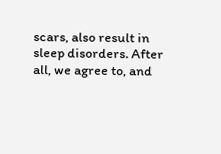scars, also result in sleep disorders. After all, we agree to, and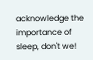acknowledge the importance of sleep, don't we!